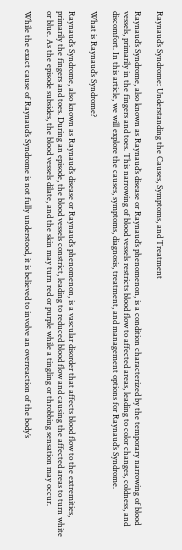Raynaud’s Syndrome: Understanding the Causes, Symptoms, and Treatment

Raynaud’s Syndrome, also known as Raynaud’s disease or Raynaud’s phenomenon, is a condition characterized by the temporary narrowing of blood vessels, primarily in the fingers and toes. This narrowing of blood vessels restricts blood flow to affected areas, leading to color changes, coldness, and discomfort. In this article, we will explore the causes, symptoms, diagnosis, treatment, and management options for Raynaud’s Syndrome.

What is Raynaud’s Syndrome?

Raynaud’s Syndrome, also known as Raynaud’s disease or Raynaud’s phenomenon, is a vascular disorder that affects blood flow to the extremities, primarily the fingers and toes. During an episode, the blood vessels constrict, leading to reduced blood flow and causing the affected areas to turn white or blue. As the episode subsides, the blood vessels dilate, and the skin may turn red or purple while a tingling or throbbing sensation may occur.

While the exact cause of Raynaud’s Syndrome is not fully understood, it is believed to involve an overreaction of the body’s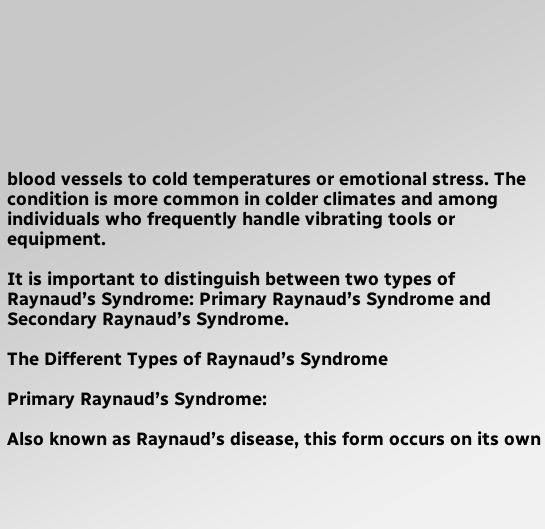blood vessels to cold temperatures or emotional stress. The condition is more common in colder climates and among individuals who frequently handle vibrating tools or equipment.

It is important to distinguish between two types of Raynaud’s Syndrome: Primary Raynaud’s Syndrome and Secondary Raynaud’s Syndrome.

The Different Types of Raynaud’s Syndrome

Primary Raynaud’s Syndrome:

Also known as Raynaud’s disease, this form occurs on its own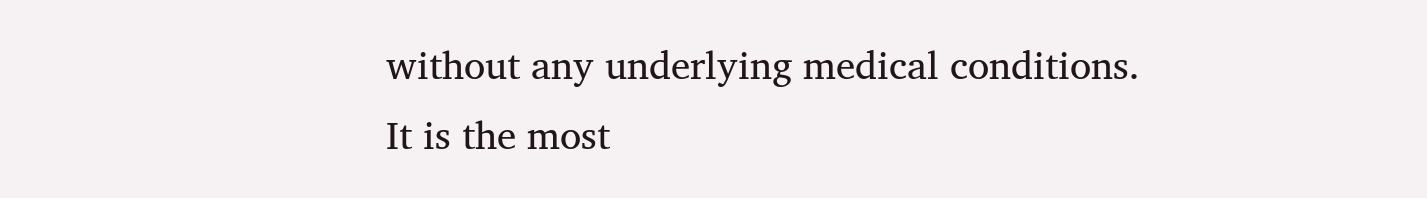without any underlying medical conditions. It is the most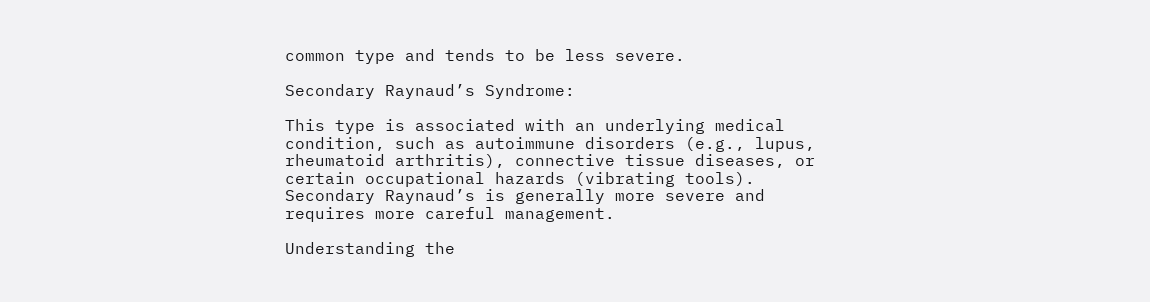common type and tends to be less severe.

Secondary Raynaud’s Syndrome:

This type is associated with an underlying medical condition, such as autoimmune disorders (e.g., lupus, rheumatoid arthritis), connective tissue diseases, or certain occupational hazards (vibrating tools). Secondary Raynaud’s is generally more severe and requires more careful management.

Understanding the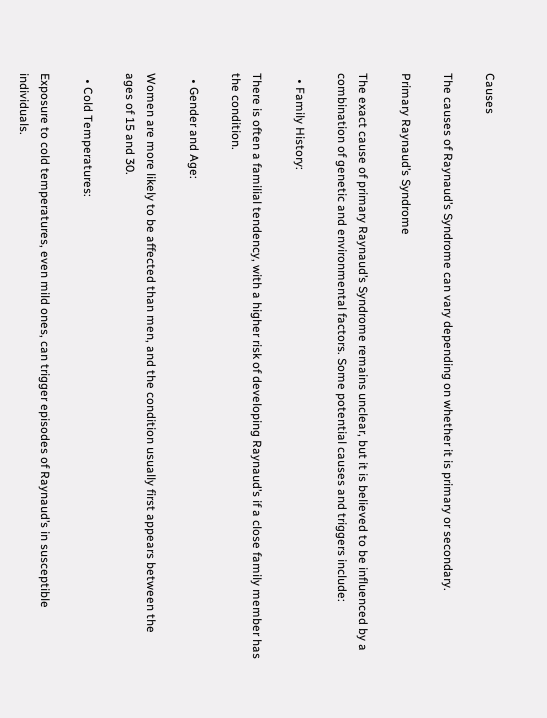Causes

The causes of Raynaud’s Syndrome can vary depending on whether it is primary or secondary.

Primary Raynaud’s Syndrome

The exact cause of primary Raynaud’s Syndrome remains unclear, but it is believed to be influenced by a combination of genetic and environmental factors. Some potential causes and triggers include:

  • Family History:

There is often a familial tendency, with a higher risk of developing Raynaud’s if a close family member has the condition.

  • Gender and Age:

Women are more likely to be affected than men, and the condition usually first appears between the ages of 15 and 30.

  • Cold Temperatures:

Exposure to cold temperatures, even mild ones, can trigger episodes of Raynaud’s in susceptible individuals.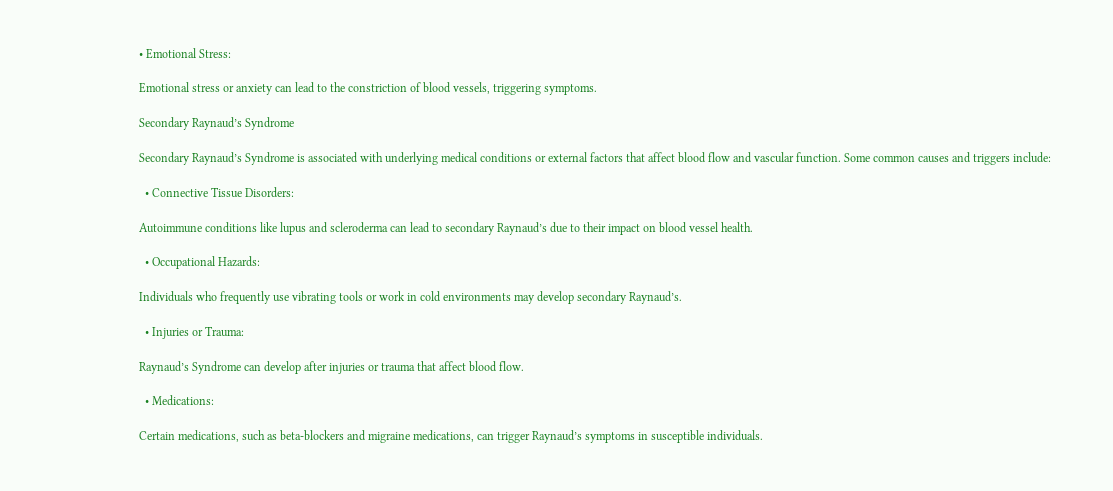• Emotional Stress:

Emotional stress or anxiety can lead to the constriction of blood vessels, triggering symptoms.

Secondary Raynaud’s Syndrome

Secondary Raynaud’s Syndrome is associated with underlying medical conditions or external factors that affect blood flow and vascular function. Some common causes and triggers include:

  • Connective Tissue Disorders:

Autoimmune conditions like lupus and scleroderma can lead to secondary Raynaud’s due to their impact on blood vessel health.

  • Occupational Hazards:

Individuals who frequently use vibrating tools or work in cold environments may develop secondary Raynaud’s.

  • Injuries or Trauma:

Raynaud’s Syndrome can develop after injuries or trauma that affect blood flow.

  • Medications:

Certain medications, such as beta-blockers and migraine medications, can trigger Raynaud’s symptoms in susceptible individuals.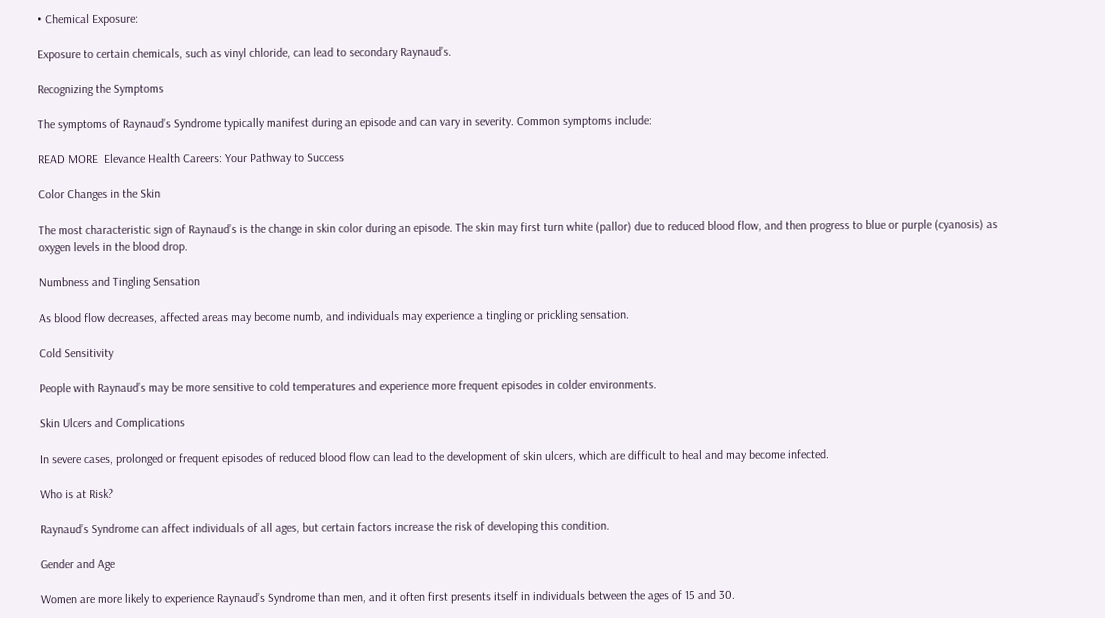• Chemical Exposure:

Exposure to certain chemicals, such as vinyl chloride, can lead to secondary Raynaud’s.

Recognizing the Symptoms

The symptoms of Raynaud’s Syndrome typically manifest during an episode and can vary in severity. Common symptoms include:

READ MORE  Elevance Health Careers: Your Pathway to Success

Color Changes in the Skin

The most characteristic sign of Raynaud’s is the change in skin color during an episode. The skin may first turn white (pallor) due to reduced blood flow, and then progress to blue or purple (cyanosis) as oxygen levels in the blood drop.

Numbness and Tingling Sensation

As blood flow decreases, affected areas may become numb, and individuals may experience a tingling or prickling sensation.

Cold Sensitivity

People with Raynaud’s may be more sensitive to cold temperatures and experience more frequent episodes in colder environments.

Skin Ulcers and Complications

In severe cases, prolonged or frequent episodes of reduced blood flow can lead to the development of skin ulcers, which are difficult to heal and may become infected.

Who is at Risk?

Raynaud’s Syndrome can affect individuals of all ages, but certain factors increase the risk of developing this condition.

Gender and Age

Women are more likely to experience Raynaud’s Syndrome than men, and it often first presents itself in individuals between the ages of 15 and 30.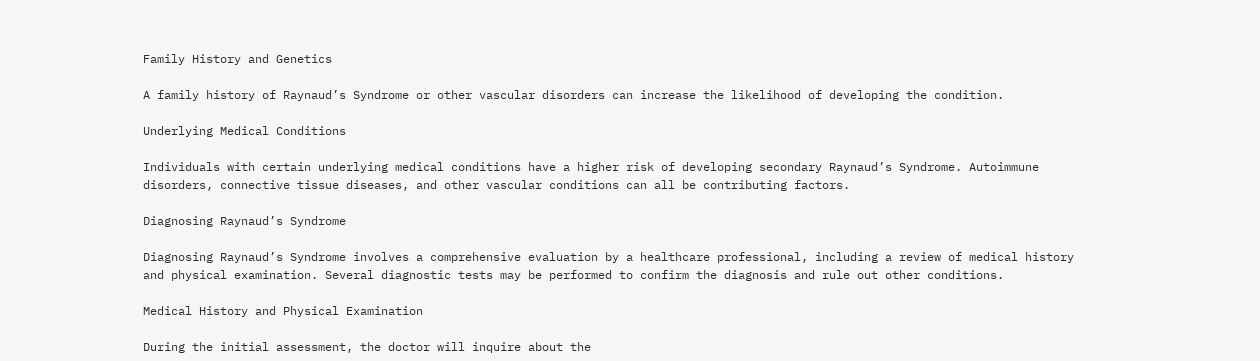Family History and Genetics

A family history of Raynaud’s Syndrome or other vascular disorders can increase the likelihood of developing the condition.

Underlying Medical Conditions

Individuals with certain underlying medical conditions have a higher risk of developing secondary Raynaud’s Syndrome. Autoimmune disorders, connective tissue diseases, and other vascular conditions can all be contributing factors.

Diagnosing Raynaud’s Syndrome

Diagnosing Raynaud’s Syndrome involves a comprehensive evaluation by a healthcare professional, including a review of medical history and physical examination. Several diagnostic tests may be performed to confirm the diagnosis and rule out other conditions.

Medical History and Physical Examination

During the initial assessment, the doctor will inquire about the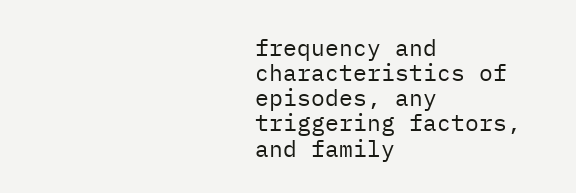frequency and characteristics of episodes, any triggering factors, and family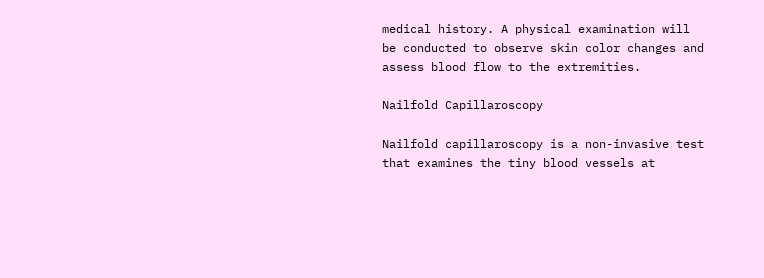medical history. A physical examination will be conducted to observe skin color changes and assess blood flow to the extremities.

Nailfold Capillaroscopy

Nailfold capillaroscopy is a non-invasive test that examines the tiny blood vessels at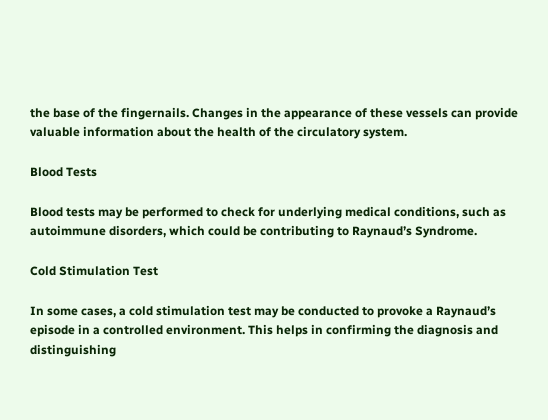the base of the fingernails. Changes in the appearance of these vessels can provide valuable information about the health of the circulatory system.

Blood Tests

Blood tests may be performed to check for underlying medical conditions, such as autoimmune disorders, which could be contributing to Raynaud’s Syndrome.

Cold Stimulation Test

In some cases, a cold stimulation test may be conducted to provoke a Raynaud’s episode in a controlled environment. This helps in confirming the diagnosis and distinguishing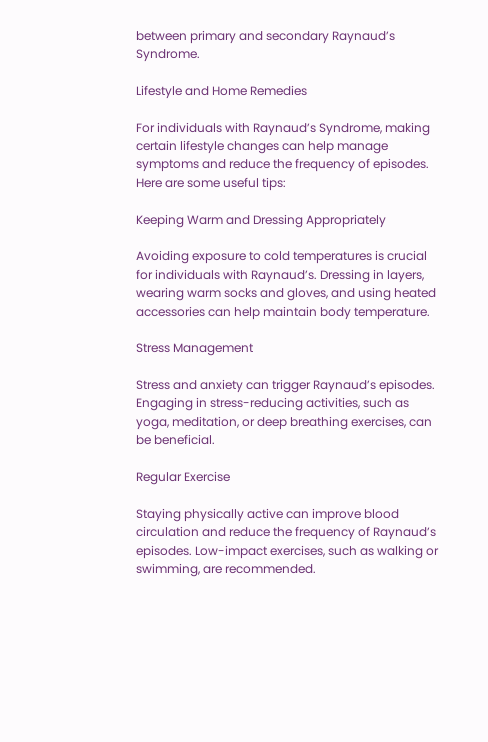between primary and secondary Raynaud’s Syndrome.

Lifestyle and Home Remedies

For individuals with Raynaud’s Syndrome, making certain lifestyle changes can help manage symptoms and reduce the frequency of episodes. Here are some useful tips:

Keeping Warm and Dressing Appropriately

Avoiding exposure to cold temperatures is crucial for individuals with Raynaud’s. Dressing in layers, wearing warm socks and gloves, and using heated accessories can help maintain body temperature.

Stress Management

Stress and anxiety can trigger Raynaud’s episodes. Engaging in stress-reducing activities, such as yoga, meditation, or deep breathing exercises, can be beneficial.

Regular Exercise

Staying physically active can improve blood circulation and reduce the frequency of Raynaud’s episodes. Low-impact exercises, such as walking or swimming, are recommended.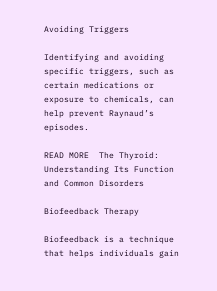Avoiding Triggers

Identifying and avoiding specific triggers, such as certain medications or exposure to chemicals, can help prevent Raynaud’s episodes.

READ MORE  The Thyroid: Understanding Its Function and Common Disorders

Biofeedback Therapy

Biofeedback is a technique that helps individuals gain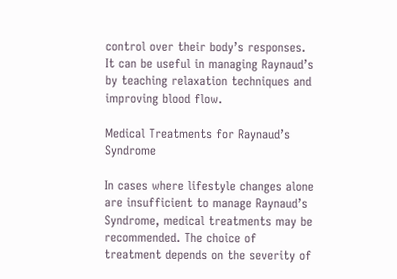control over their body’s responses. It can be useful in managing Raynaud’s by teaching relaxation techniques and improving blood flow.

Medical Treatments for Raynaud’s Syndrome

In cases where lifestyle changes alone are insufficient to manage Raynaud’s Syndrome, medical treatments may be recommended. The choice of treatment depends on the severity of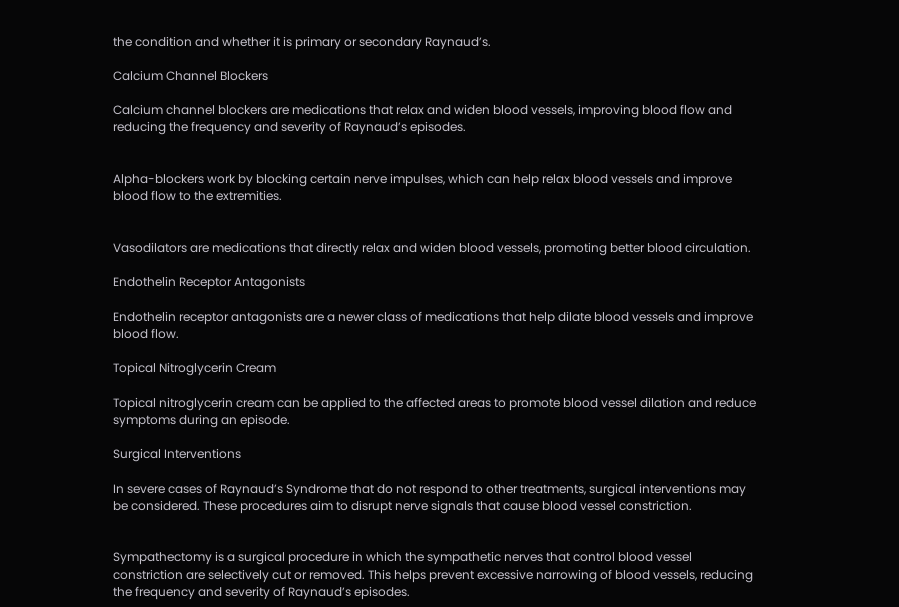the condition and whether it is primary or secondary Raynaud’s.

Calcium Channel Blockers

Calcium channel blockers are medications that relax and widen blood vessels, improving blood flow and reducing the frequency and severity of Raynaud’s episodes.


Alpha-blockers work by blocking certain nerve impulses, which can help relax blood vessels and improve blood flow to the extremities.


Vasodilators are medications that directly relax and widen blood vessels, promoting better blood circulation.

Endothelin Receptor Antagonists

Endothelin receptor antagonists are a newer class of medications that help dilate blood vessels and improve blood flow.

Topical Nitroglycerin Cream

Topical nitroglycerin cream can be applied to the affected areas to promote blood vessel dilation and reduce symptoms during an episode.

Surgical Interventions

In severe cases of Raynaud’s Syndrome that do not respond to other treatments, surgical interventions may be considered. These procedures aim to disrupt nerve signals that cause blood vessel constriction.


Sympathectomy is a surgical procedure in which the sympathetic nerves that control blood vessel constriction are selectively cut or removed. This helps prevent excessive narrowing of blood vessels, reducing the frequency and severity of Raynaud’s episodes.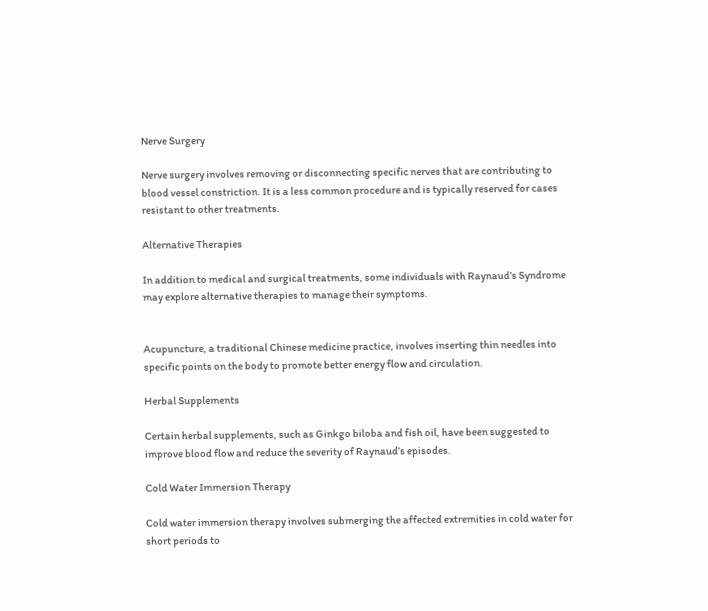Nerve Surgery

Nerve surgery involves removing or disconnecting specific nerves that are contributing to blood vessel constriction. It is a less common procedure and is typically reserved for cases resistant to other treatments.

Alternative Therapies

In addition to medical and surgical treatments, some individuals with Raynaud’s Syndrome may explore alternative therapies to manage their symptoms.


Acupuncture, a traditional Chinese medicine practice, involves inserting thin needles into specific points on the body to promote better energy flow and circulation.

Herbal Supplements

Certain herbal supplements, such as Ginkgo biloba and fish oil, have been suggested to improve blood flow and reduce the severity of Raynaud’s episodes.

Cold Water Immersion Therapy

Cold water immersion therapy involves submerging the affected extremities in cold water for short periods to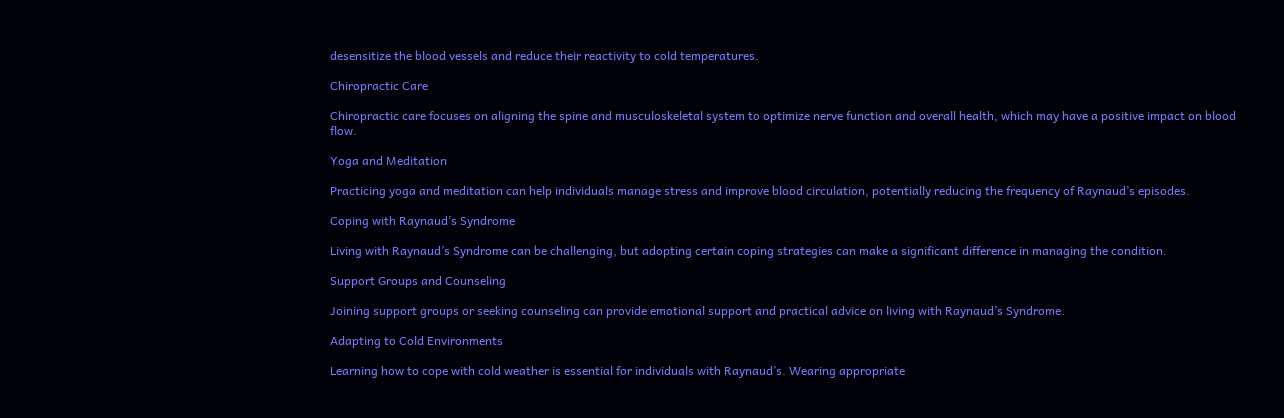desensitize the blood vessels and reduce their reactivity to cold temperatures.

Chiropractic Care

Chiropractic care focuses on aligning the spine and musculoskeletal system to optimize nerve function and overall health, which may have a positive impact on blood flow.

Yoga and Meditation

Practicing yoga and meditation can help individuals manage stress and improve blood circulation, potentially reducing the frequency of Raynaud’s episodes.

Coping with Raynaud’s Syndrome

Living with Raynaud’s Syndrome can be challenging, but adopting certain coping strategies can make a significant difference in managing the condition.

Support Groups and Counseling

Joining support groups or seeking counseling can provide emotional support and practical advice on living with Raynaud’s Syndrome.

Adapting to Cold Environments

Learning how to cope with cold weather is essential for individuals with Raynaud’s. Wearing appropriate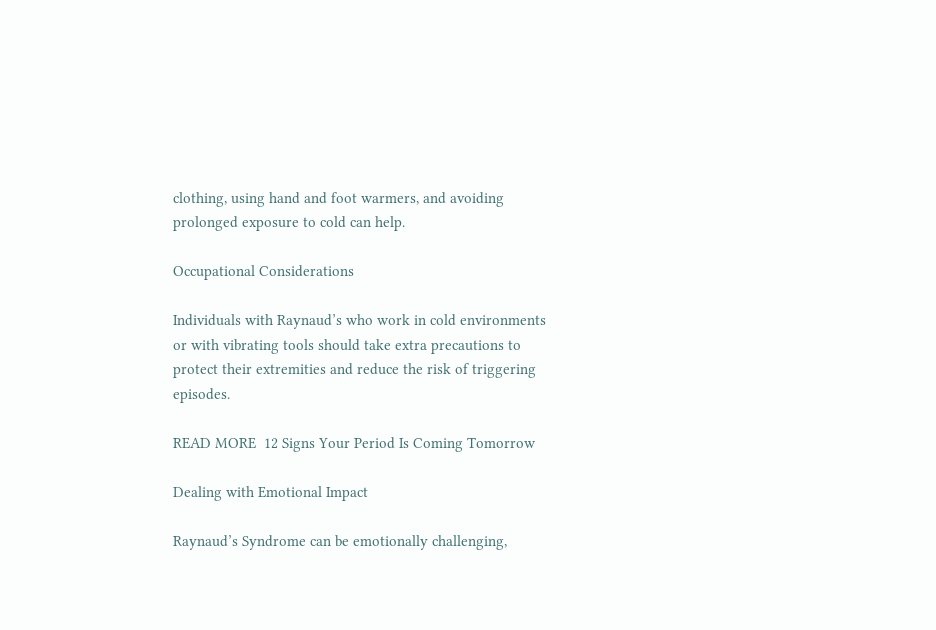clothing, using hand and foot warmers, and avoiding prolonged exposure to cold can help.

Occupational Considerations

Individuals with Raynaud’s who work in cold environments or with vibrating tools should take extra precautions to protect their extremities and reduce the risk of triggering episodes.

READ MORE  12 Signs Your Period Is Coming Tomorrow

Dealing with Emotional Impact

Raynaud’s Syndrome can be emotionally challenging,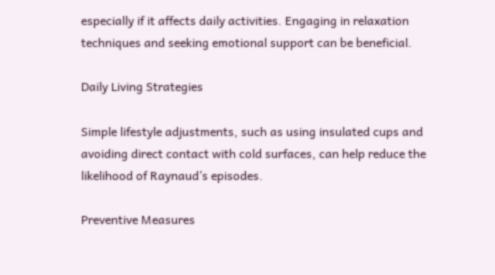especially if it affects daily activities. Engaging in relaxation techniques and seeking emotional support can be beneficial.

Daily Living Strategies

Simple lifestyle adjustments, such as using insulated cups and avoiding direct contact with cold surfaces, can help reduce the likelihood of Raynaud’s episodes.

Preventive Measures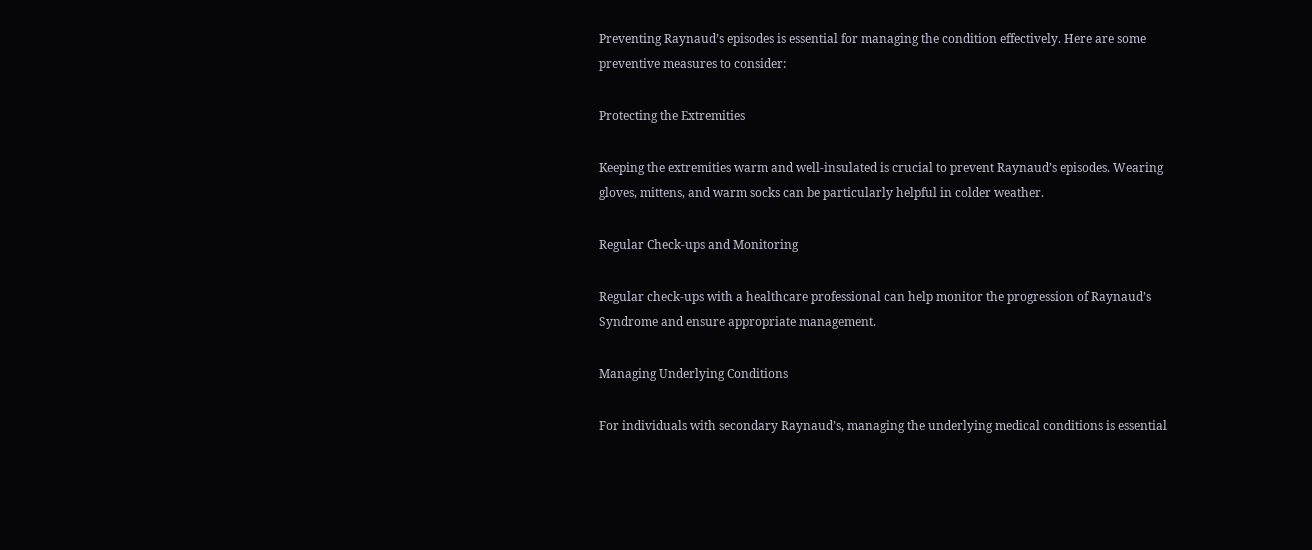Preventing Raynaud’s episodes is essential for managing the condition effectively. Here are some preventive measures to consider:

Protecting the Extremities

Keeping the extremities warm and well-insulated is crucial to prevent Raynaud’s episodes. Wearing gloves, mittens, and warm socks can be particularly helpful in colder weather.

Regular Check-ups and Monitoring

Regular check-ups with a healthcare professional can help monitor the progression of Raynaud’s Syndrome and ensure appropriate management.

Managing Underlying Conditions

For individuals with secondary Raynaud’s, managing the underlying medical conditions is essential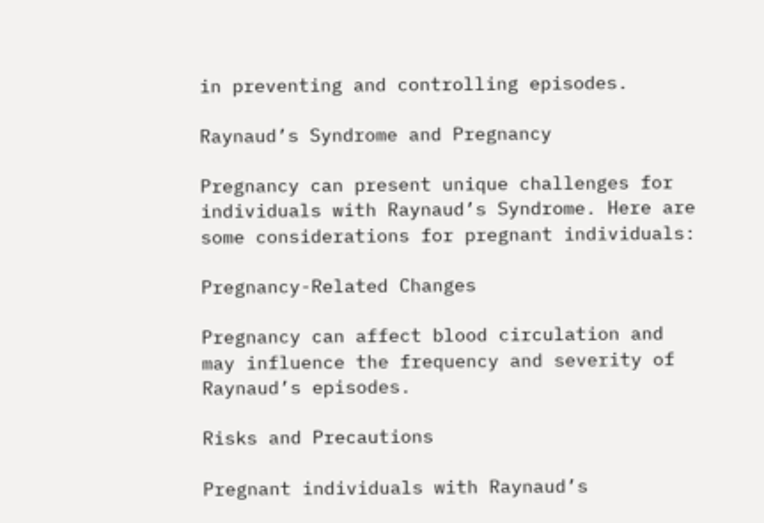in preventing and controlling episodes.

Raynaud’s Syndrome and Pregnancy

Pregnancy can present unique challenges for individuals with Raynaud’s Syndrome. Here are some considerations for pregnant individuals:

Pregnancy-Related Changes

Pregnancy can affect blood circulation and may influence the frequency and severity of Raynaud’s episodes.

Risks and Precautions

Pregnant individuals with Raynaud’s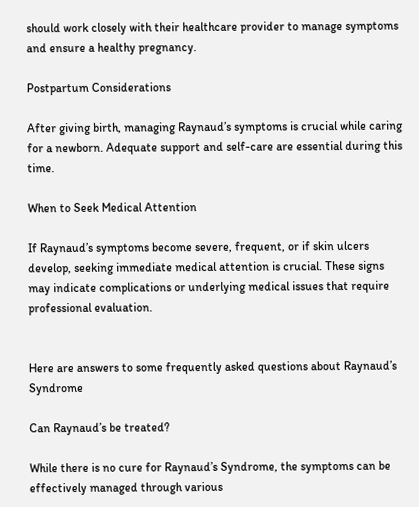should work closely with their healthcare provider to manage symptoms and ensure a healthy pregnancy.

Postpartum Considerations

After giving birth, managing Raynaud’s symptoms is crucial while caring for a newborn. Adequate support and self-care are essential during this time.

When to Seek Medical Attention

If Raynaud’s symptoms become severe, frequent, or if skin ulcers develop, seeking immediate medical attention is crucial. These signs may indicate complications or underlying medical issues that require professional evaluation.


Here are answers to some frequently asked questions about Raynaud’s Syndrome

Can Raynaud’s be treated?

While there is no cure for Raynaud’s Syndrome, the symptoms can be effectively managed through various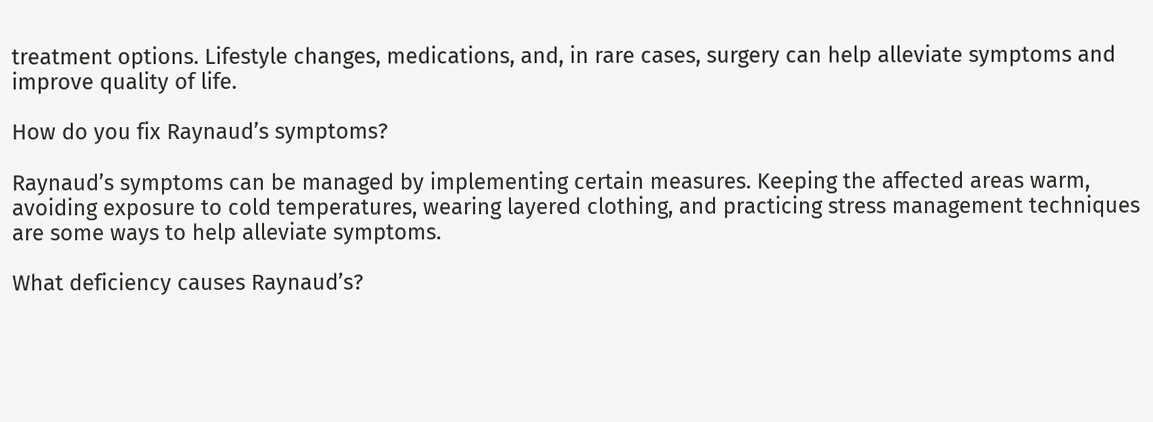treatment options. Lifestyle changes, medications, and, in rare cases, surgery can help alleviate symptoms and improve quality of life.

How do you fix Raynaud’s symptoms?

Raynaud’s symptoms can be managed by implementing certain measures. Keeping the affected areas warm, avoiding exposure to cold temperatures, wearing layered clothing, and practicing stress management techniques are some ways to help alleviate symptoms.

What deficiency causes Raynaud’s?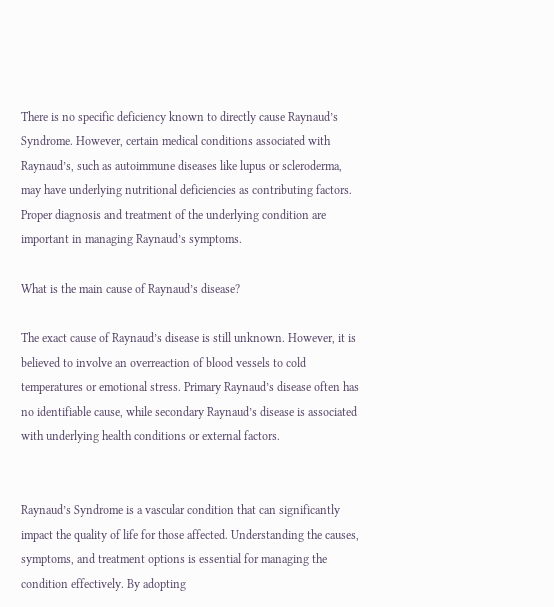There is no specific deficiency known to directly cause Raynaud’s Syndrome. However, certain medical conditions associated with Raynaud’s, such as autoimmune diseases like lupus or scleroderma, may have underlying nutritional deficiencies as contributing factors. Proper diagnosis and treatment of the underlying condition are important in managing Raynaud’s symptoms.

What is the main cause of Raynaud’s disease?

The exact cause of Raynaud’s disease is still unknown. However, it is believed to involve an overreaction of blood vessels to cold temperatures or emotional stress. Primary Raynaud’s disease often has no identifiable cause, while secondary Raynaud’s disease is associated with underlying health conditions or external factors.


Raynaud’s Syndrome is a vascular condition that can significantly impact the quality of life for those affected. Understanding the causes, symptoms, and treatment options is essential for managing the condition effectively. By adopting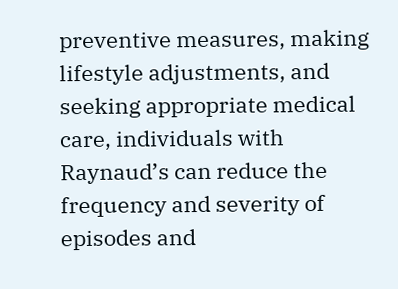preventive measures, making lifestyle adjustments, and seeking appropriate medical care, individuals with Raynaud’s can reduce the frequency and severity of episodes and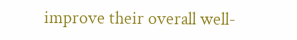improve their overall well-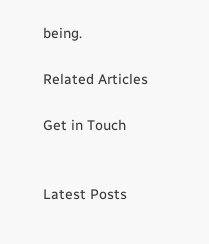being.

Related Articles

Get in Touch


Latest Posts